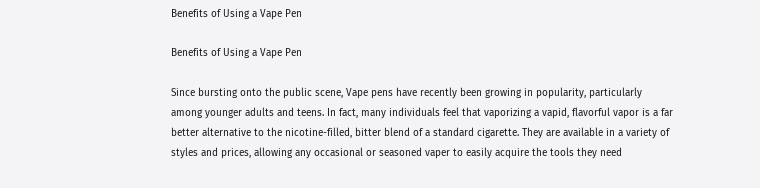Benefits of Using a Vape Pen

Benefits of Using a Vape Pen

Since bursting onto the public scene, Vape pens have recently been growing in popularity, particularly among younger adults and teens. In fact, many individuals feel that vaporizing a vapid, flavorful vapor is a far better alternative to the nicotine-filled, bitter blend of a standard cigarette. They are available in a variety of styles and prices, allowing any occasional or seasoned vaper to easily acquire the tools they need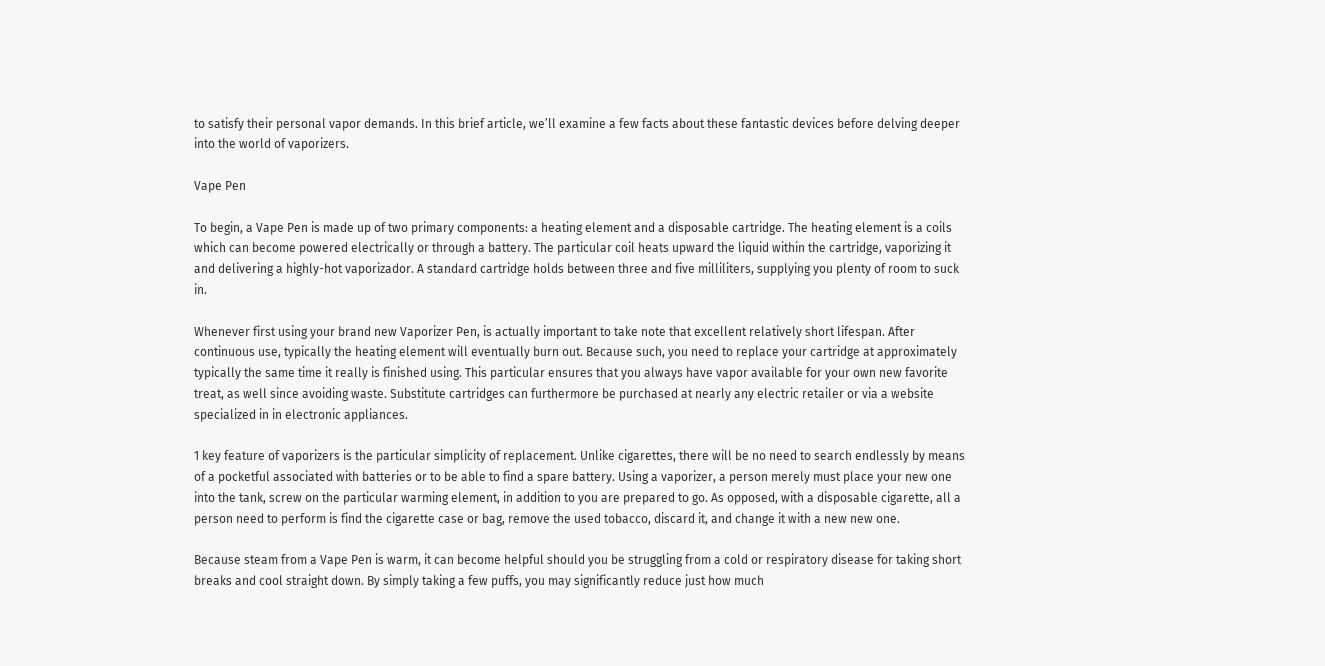to satisfy their personal vapor demands. In this brief article, we’ll examine a few facts about these fantastic devices before delving deeper into the world of vaporizers.

Vape Pen

To begin, a Vape Pen is made up of two primary components: a heating element and a disposable cartridge. The heating element is a coils which can become powered electrically or through a battery. The particular coil heats upward the liquid within the cartridge, vaporizing it and delivering a highly-hot vaporizador. A standard cartridge holds between three and five milliliters, supplying you plenty of room to suck in.

Whenever first using your brand new Vaporizer Pen, is actually important to take note that excellent relatively short lifespan. After continuous use, typically the heating element will eventually burn out. Because such, you need to replace your cartridge at approximately typically the same time it really is finished using. This particular ensures that you always have vapor available for your own new favorite treat, as well since avoiding waste. Substitute cartridges can furthermore be purchased at nearly any electric retailer or via a website specialized in in electronic appliances.

1 key feature of vaporizers is the particular simplicity of replacement. Unlike cigarettes, there will be no need to search endlessly by means of a pocketful associated with batteries or to be able to find a spare battery. Using a vaporizer, a person merely must place your new one into the tank, screw on the particular warming element, in addition to you are prepared to go. As opposed, with a disposable cigarette, all a person need to perform is find the cigarette case or bag, remove the used tobacco, discard it, and change it with a new new one.

Because steam from a Vape Pen is warm, it can become helpful should you be struggling from a cold or respiratory disease for taking short breaks and cool straight down. By simply taking a few puffs, you may significantly reduce just how much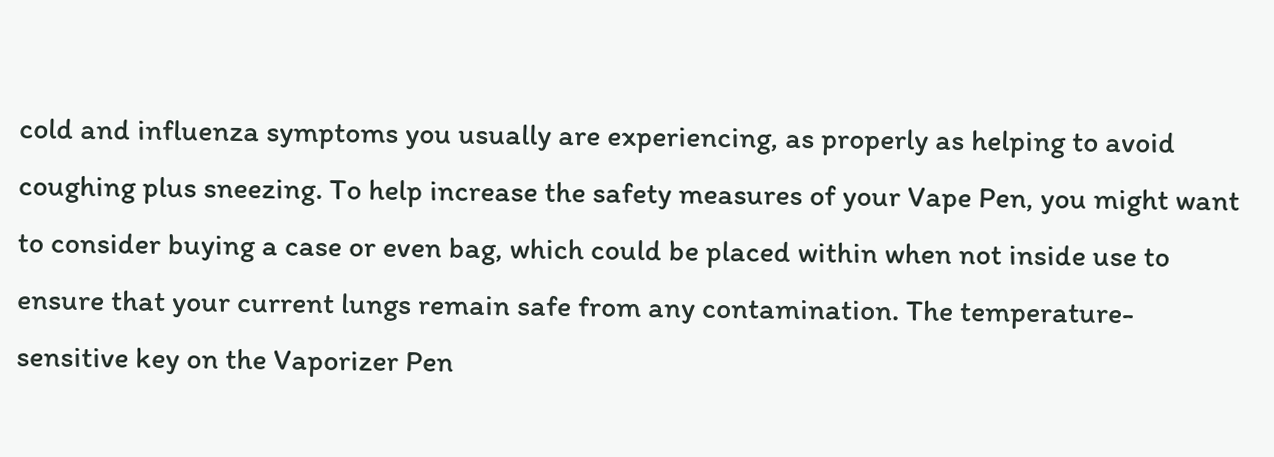cold and influenza symptoms you usually are experiencing, as properly as helping to avoid coughing plus sneezing. To help increase the safety measures of your Vape Pen, you might want to consider buying a case or even bag, which could be placed within when not inside use to ensure that your current lungs remain safe from any contamination. The temperature-sensitive key on the Vaporizer Pen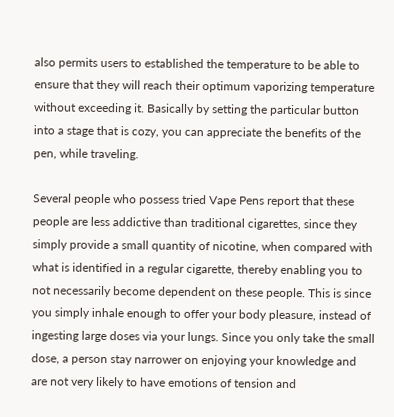also permits users to established the temperature to be able to ensure that they will reach their optimum vaporizing temperature without exceeding it. Basically by setting the particular button into a stage that is cozy, you can appreciate the benefits of the pen, while traveling.

Several people who possess tried Vape Pens report that these people are less addictive than traditional cigarettes, since they simply provide a small quantity of nicotine, when compared with what is identified in a regular cigarette, thereby enabling you to not necessarily become dependent on these people. This is since you simply inhale enough to offer your body pleasure, instead of ingesting large doses via your lungs. Since you only take the small dose, a person stay narrower on enjoying your knowledge and are not very likely to have emotions of tension and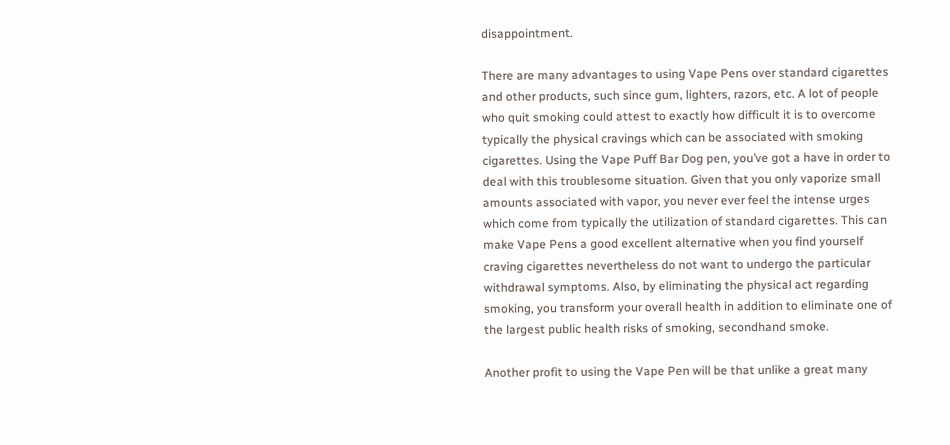disappointment.

There are many advantages to using Vape Pens over standard cigarettes and other products, such since gum, lighters, razors, etc. A lot of people who quit smoking could attest to exactly how difficult it is to overcome typically the physical cravings which can be associated with smoking cigarettes. Using the Vape Puff Bar Dog pen, you’ve got a have in order to deal with this troublesome situation. Given that you only vaporize small amounts associated with vapor, you never ever feel the intense urges which come from typically the utilization of standard cigarettes. This can make Vape Pens a good excellent alternative when you find yourself craving cigarettes nevertheless do not want to undergo the particular withdrawal symptoms. Also, by eliminating the physical act regarding smoking, you transform your overall health in addition to eliminate one of the largest public health risks of smoking, secondhand smoke.

Another profit to using the Vape Pen will be that unlike a great many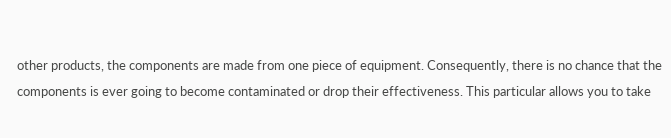other products, the components are made from one piece of equipment. Consequently, there is no chance that the components is ever going to become contaminated or drop their effectiveness. This particular allows you to take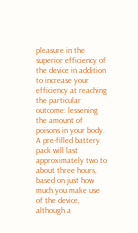pleasure in the superior efficiency of the device in addition to increase your efficiency at reaching the particular outcome: lessening the amount of poisons in your body. A pre-filled battery pack will last approximately two to about three hours, based on just how much you make use of the device, although a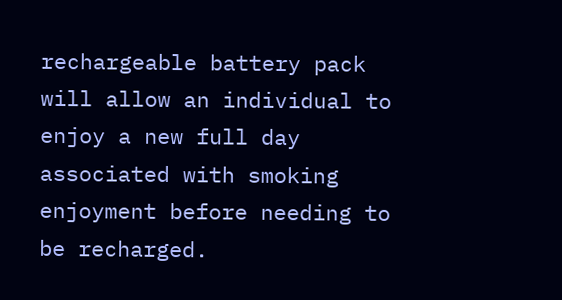rechargeable battery pack will allow an individual to enjoy a new full day associated with smoking enjoyment before needing to be recharged.